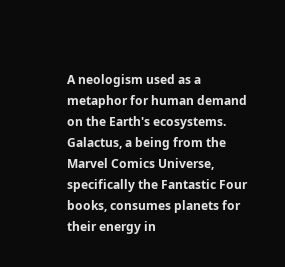A neologism used as a metaphor for human demand on the Earth's ecosystems. Galactus, a being from the Marvel Comics Universe, specifically the Fantastic Four books, consumes planets for their energy in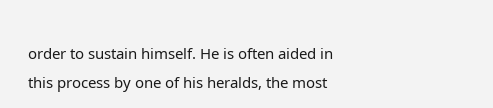order to sustain himself. He is often aided in this process by one of his heralds, the most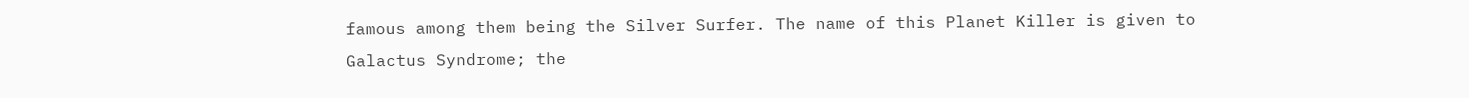famous among them being the Silver Surfer. The name of this Planet Killer is given to Galactus Syndrome; the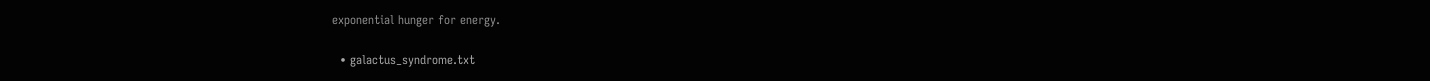exponential hunger for energy.

  • galactus_syndrome.txt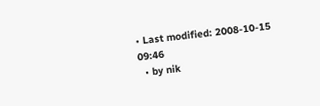• Last modified: 2008-10-15 09:46
  • by nik